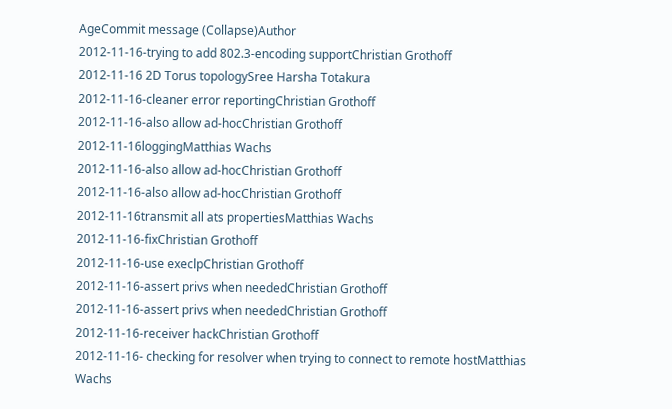AgeCommit message (Collapse)Author
2012-11-16-trying to add 802.3-encoding supportChristian Grothoff
2012-11-16 2D Torus topologySree Harsha Totakura
2012-11-16-cleaner error reportingChristian Grothoff
2012-11-16-also allow ad-hocChristian Grothoff
2012-11-16loggingMatthias Wachs
2012-11-16-also allow ad-hocChristian Grothoff
2012-11-16-also allow ad-hocChristian Grothoff
2012-11-16transmit all ats propertiesMatthias Wachs
2012-11-16-fixChristian Grothoff
2012-11-16-use execlpChristian Grothoff
2012-11-16-assert privs when neededChristian Grothoff
2012-11-16-assert privs when neededChristian Grothoff
2012-11-16-receiver hackChristian Grothoff
2012-11-16- checking for resolver when trying to connect to remote hostMatthias Wachs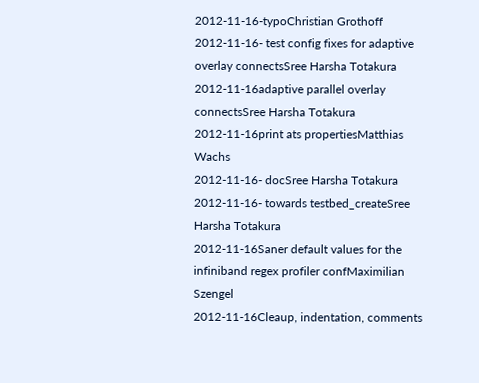2012-11-16-typoChristian Grothoff
2012-11-16- test config fixes for adaptive overlay connectsSree Harsha Totakura
2012-11-16adaptive parallel overlay connectsSree Harsha Totakura
2012-11-16print ats propertiesMatthias Wachs
2012-11-16- docSree Harsha Totakura
2012-11-16- towards testbed_createSree Harsha Totakura
2012-11-16Saner default values for the infiniband regex profiler confMaximilian Szengel
2012-11-16Cleaup, indentation, comments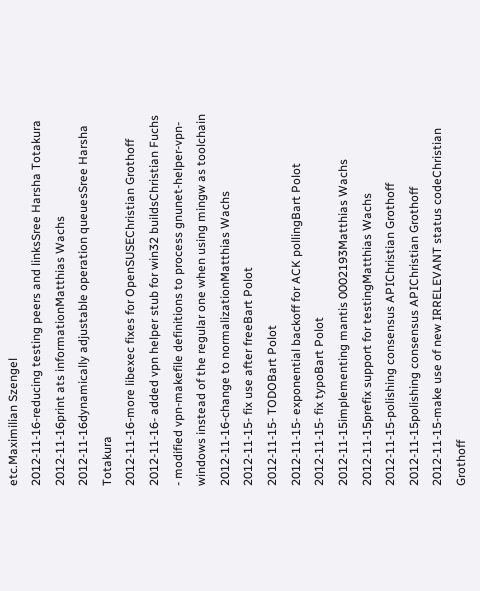etc.Maximilian Szengel
2012-11-16-reducing testing peers and linksSree Harsha Totakura
2012-11-16print ats informationMatthias Wachs
2012-11-16dynamically adjustable operation queuesSree Harsha Totakura
2012-11-16-more libexec fixes for OpenSUSEChristian Grothoff
2012-11-16- added vpn helper stub for win32 buildsChristian Fuchs
- modified vpn-makefile definitions to process gnunet-helper-vpn-windows instead of the regular one when using mingw as toolchain
2012-11-16-change to normalizationMatthias Wachs
2012-11-15- fix use after freeBart Polot
2012-11-15- TODOBart Polot
2012-11-15- exponential backoff for ACK pollingBart Polot
2012-11-15- fix typoBart Polot
2012-11-15implementing mantis 0002193Matthias Wachs
2012-11-15prefix support for testingMatthias Wachs
2012-11-15-polishing consensus APIChristian Grothoff
2012-11-15polishing consensus APIChristian Grothoff
2012-11-15-make use of new IRRELEVANT status codeChristian Grothoff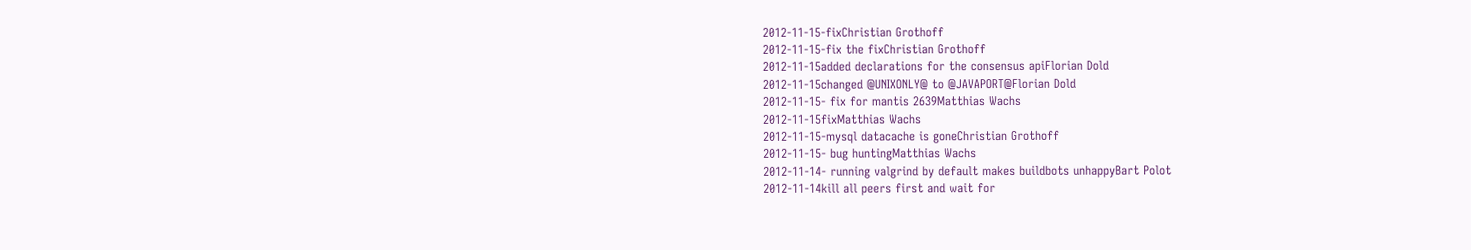2012-11-15-fixChristian Grothoff
2012-11-15-fix the fixChristian Grothoff
2012-11-15added declarations for the consensus apiFlorian Dold
2012-11-15changed @UNIXONLY@ to @JAVAPORT@Florian Dold
2012-11-15- fix for mantis 2639Matthias Wachs
2012-11-15fixMatthias Wachs
2012-11-15-mysql datacache is goneChristian Grothoff
2012-11-15- bug huntingMatthias Wachs
2012-11-14- running valgrind by default makes buildbots unhappyBart Polot
2012-11-14kill all peers first and wait for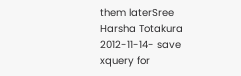them laterSree Harsha Totakura
2012-11-14- save xquery for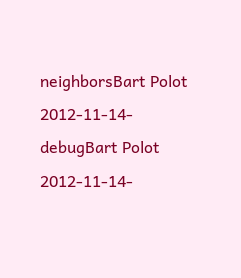neighborsBart Polot
2012-11-14- debugBart Polot
2012-11-14-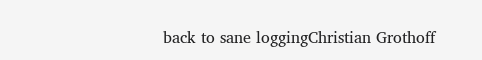back to sane loggingChristian Grothoff